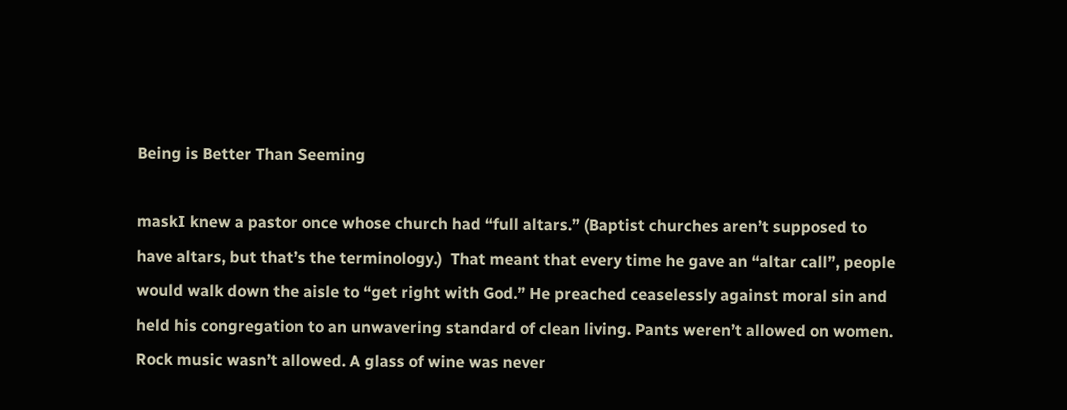Being is Better Than Seeming

maskI knew a pastor once whose church had “full altars.” (Baptist churches aren’t supposed to have altars, but that’s the terminology.)  That meant that every time he gave an “altar call”, people would walk down the aisle to “get right with God.” He preached ceaselessly against moral sin and held his congregation to an unwavering standard of clean living. Pants weren’t allowed on women. Rock music wasn’t allowed. A glass of wine was never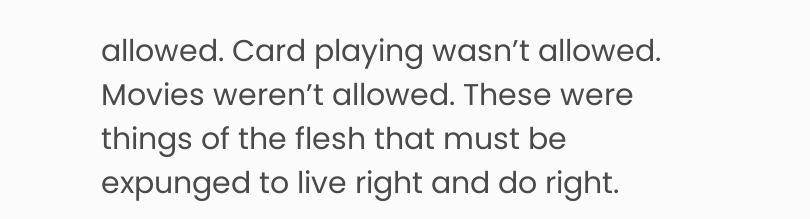allowed. Card playing wasn’t allowed. Movies weren’t allowed. These were things of the flesh that must be expunged to live right and do right.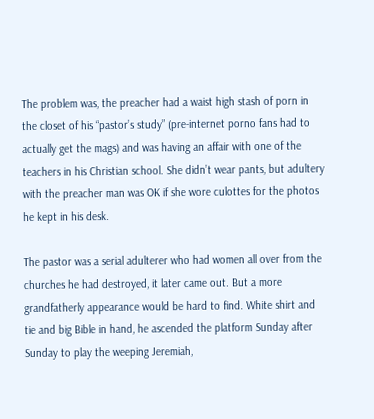The problem was, the preacher had a waist high stash of porn in the closet of his “pastor’s study” (pre-internet porno fans had to actually get the mags) and was having an affair with one of the teachers in his Christian school. She didn’t wear pants, but adultery with the preacher man was OK if she wore culottes for the photos he kept in his desk.

The pastor was a serial adulterer who had women all over from the churches he had destroyed, it later came out. But a more grandfatherly appearance would be hard to find. White shirt and tie and big Bible in hand, he ascended the platform Sunday after Sunday to play the weeping Jeremiah,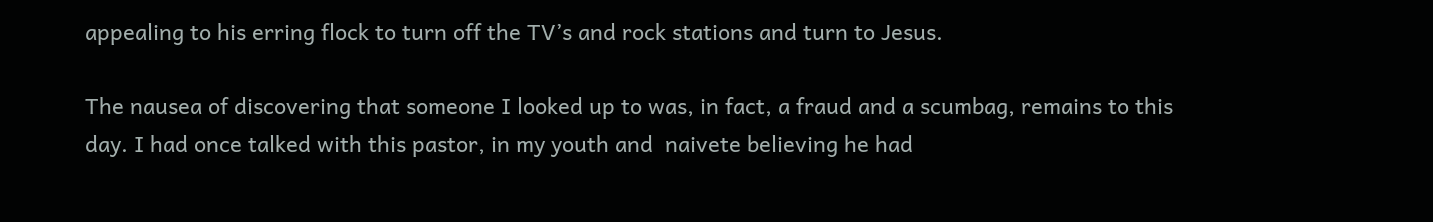appealing to his erring flock to turn off the TV’s and rock stations and turn to Jesus.

The nausea of discovering that someone I looked up to was, in fact, a fraud and a scumbag, remains to this day. I had once talked with this pastor, in my youth and  naivete believing he had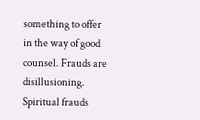something to offer in the way of good counsel. Frauds are disillusioning. Spiritual frauds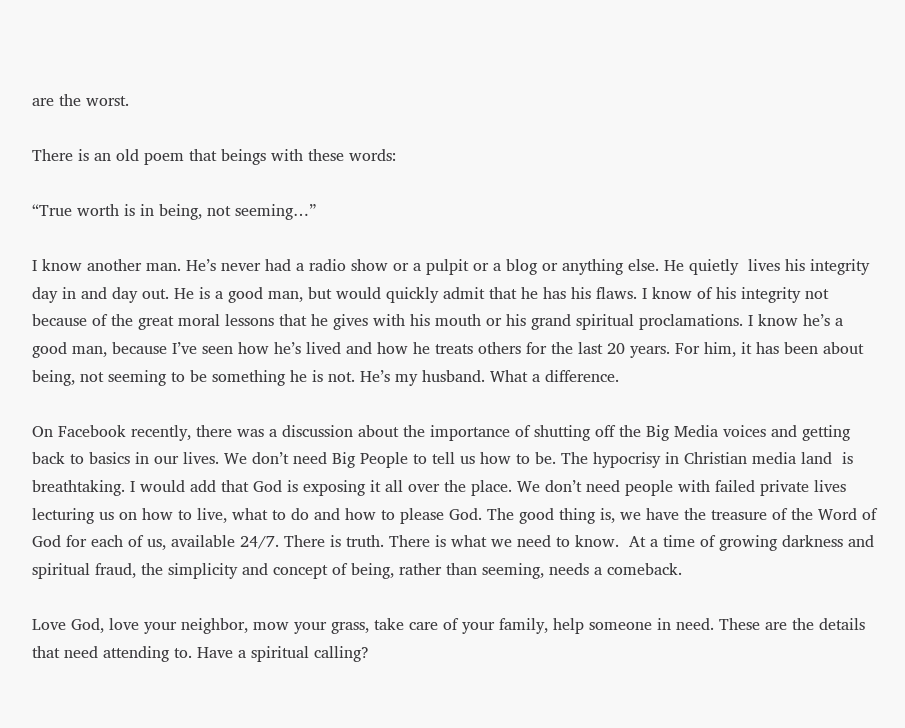are the worst.

There is an old poem that beings with these words:

“True worth is in being, not seeming…”

I know another man. He’s never had a radio show or a pulpit or a blog or anything else. He quietly  lives his integrity day in and day out. He is a good man, but would quickly admit that he has his flaws. I know of his integrity not because of the great moral lessons that he gives with his mouth or his grand spiritual proclamations. I know he’s a good man, because I’ve seen how he’s lived and how he treats others for the last 20 years. For him, it has been about being, not seeming to be something he is not. He’s my husband. What a difference.

On Facebook recently, there was a discussion about the importance of shutting off the Big Media voices and getting back to basics in our lives. We don’t need Big People to tell us how to be. The hypocrisy in Christian media land  is breathtaking. I would add that God is exposing it all over the place. We don’t need people with failed private lives lecturing us on how to live, what to do and how to please God. The good thing is, we have the treasure of the Word of God for each of us, available 24/7. There is truth. There is what we need to know.  At a time of growing darkness and spiritual fraud, the simplicity and concept of being, rather than seeming, needs a comeback.

Love God, love your neighbor, mow your grass, take care of your family, help someone in need. These are the details that need attending to. Have a spiritual calling?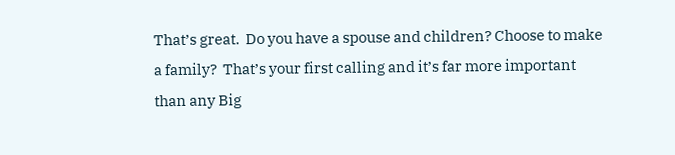That’s great.  Do you have a spouse and children? Choose to make a family?  That’s your first calling and it’s far more important than any Big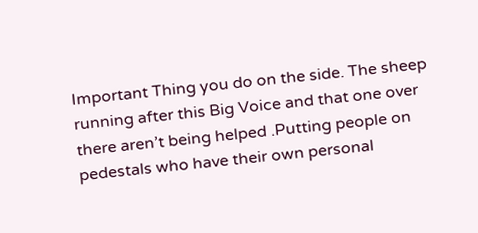Important Thing you do on the side. The sheep running after this Big Voice and that one over there aren’t being helped .Putting people on pedestals who have their own personal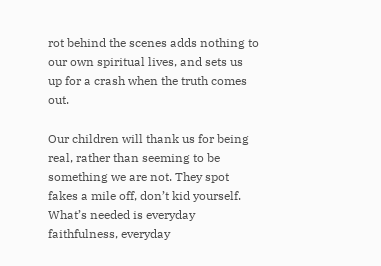rot behind the scenes adds nothing to our own spiritual lives, and sets us up for a crash when the truth comes out.

Our children will thank us for being real, rather than seeming to be something we are not. They spot fakes a mile off, don’t kid yourself. What’s needed is everyday faithfulness, everyday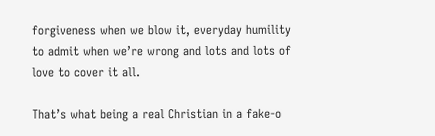forgiveness when we blow it, everyday humility to admit when we’re wrong and lots and lots of love to cover it all.

That’s what being a real Christian in a fake-o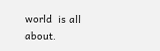world  is all about.